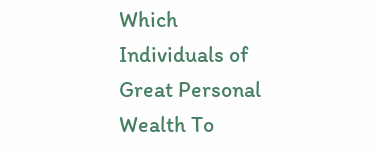Which Individuals of Great Personal Wealth To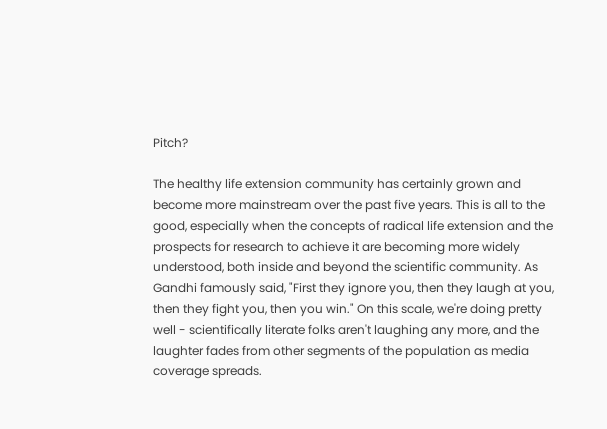Pitch?

The healthy life extension community has certainly grown and become more mainstream over the past five years. This is all to the good, especially when the concepts of radical life extension and the prospects for research to achieve it are becoming more widely understood, both inside and beyond the scientific community. As Gandhi famously said, "First they ignore you, then they laugh at you, then they fight you, then you win." On this scale, we're doing pretty well - scientifically literate folks aren't laughing any more, and the laughter fades from other segments of the population as media coverage spreads.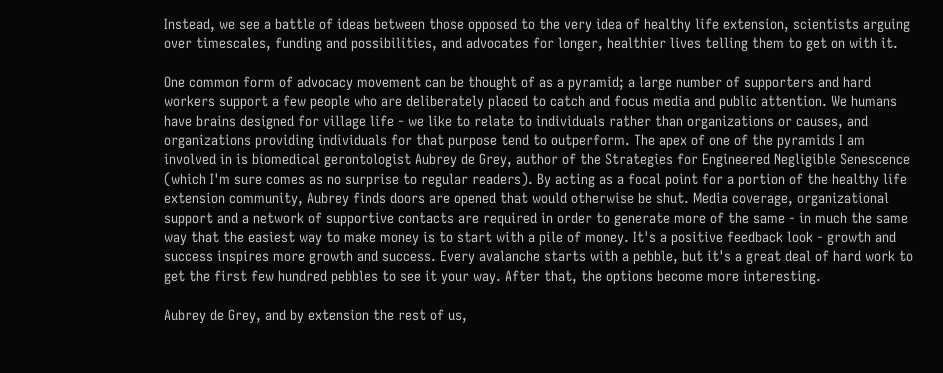Instead, we see a battle of ideas between those opposed to the very idea of healthy life extension, scientists arguing over timescales, funding and possibilities, and advocates for longer, healthier lives telling them to get on with it.

One common form of advocacy movement can be thought of as a pyramid; a large number of supporters and hard workers support a few people who are deliberately placed to catch and focus media and public attention. We humans have brains designed for village life - we like to relate to individuals rather than organizations or causes, and organizations providing individuals for that purpose tend to outperform. The apex of one of the pyramids I am involved in is biomedical gerontologist Aubrey de Grey, author of the Strategies for Engineered Negligible Senescence (which I'm sure comes as no surprise to regular readers). By acting as a focal point for a portion of the healthy life extension community, Aubrey finds doors are opened that would otherwise be shut. Media coverage, organizational support and a network of supportive contacts are required in order to generate more of the same - in much the same way that the easiest way to make money is to start with a pile of money. It's a positive feedback look - growth and success inspires more growth and success. Every avalanche starts with a pebble, but it's a great deal of hard work to get the first few hundred pebbles to see it your way. After that, the options become more interesting.

Aubrey de Grey, and by extension the rest of us,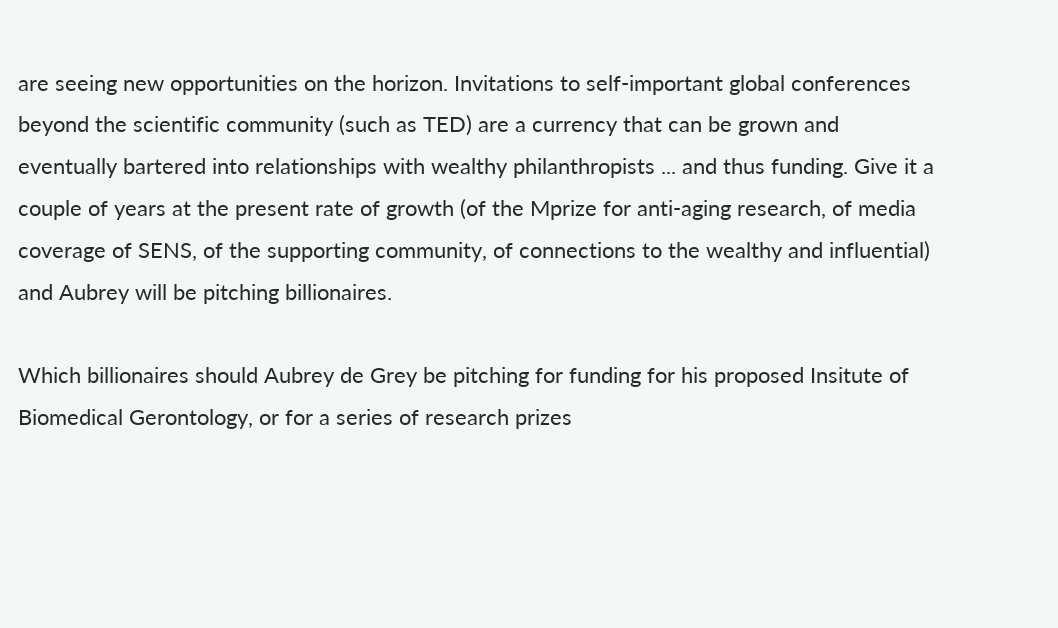are seeing new opportunities on the horizon. Invitations to self-important global conferences beyond the scientific community (such as TED) are a currency that can be grown and eventually bartered into relationships with wealthy philanthropists ... and thus funding. Give it a couple of years at the present rate of growth (of the Mprize for anti-aging research, of media coverage of SENS, of the supporting community, of connections to the wealthy and influential) and Aubrey will be pitching billionaires.

Which billionaires should Aubrey de Grey be pitching for funding for his proposed Insitute of Biomedical Gerontology, or for a series of research prizes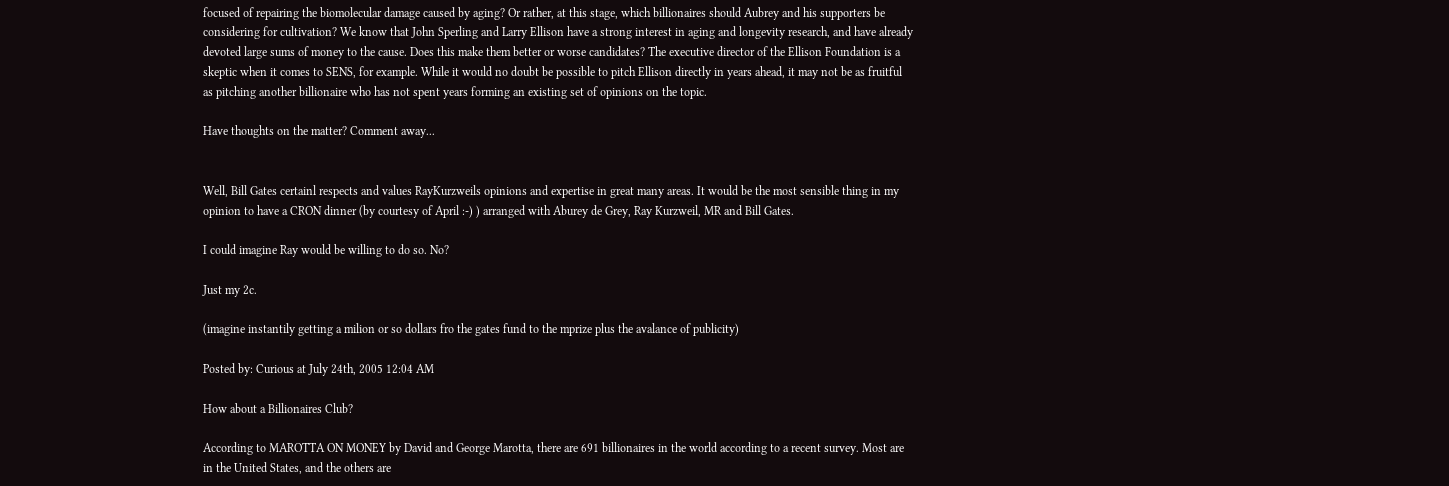focused of repairing the biomolecular damage caused by aging? Or rather, at this stage, which billionaires should Aubrey and his supporters be considering for cultivation? We know that John Sperling and Larry Ellison have a strong interest in aging and longevity research, and have already devoted large sums of money to the cause. Does this make them better or worse candidates? The executive director of the Ellison Foundation is a skeptic when it comes to SENS, for example. While it would no doubt be possible to pitch Ellison directly in years ahead, it may not be as fruitful as pitching another billionaire who has not spent years forming an existing set of opinions on the topic.

Have thoughts on the matter? Comment away...


Well, Bill Gates certainl respects and values RayKurzweils opinions and expertise in great many areas. It would be the most sensible thing in my opinion to have a CRON dinner (by courtesy of April :-) ) arranged with Aburey de Grey, Ray Kurzweil, MR and Bill Gates.

I could imagine Ray would be willing to do so. No?

Just my 2c.

(imagine instantily getting a milion or so dollars fro the gates fund to the mprize plus the avalance of publicity)

Posted by: Curious at July 24th, 2005 12:04 AM

How about a Billionaires Club?

According to MAROTTA ON MONEY by David and George Marotta, there are 691 billionaires in the world according to a recent survey. Most are in the United States, and the others are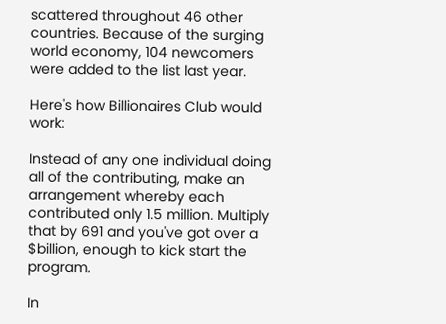scattered throughout 46 other countries. Because of the surging world economy, 104 newcomers were added to the list last year.

Here's how Billionaires Club would work:

Instead of any one individual doing all of the contributing, make an arrangement whereby each contributed only 1.5 million. Multiply that by 691 and you've got over a $billion, enough to kick start the program.

In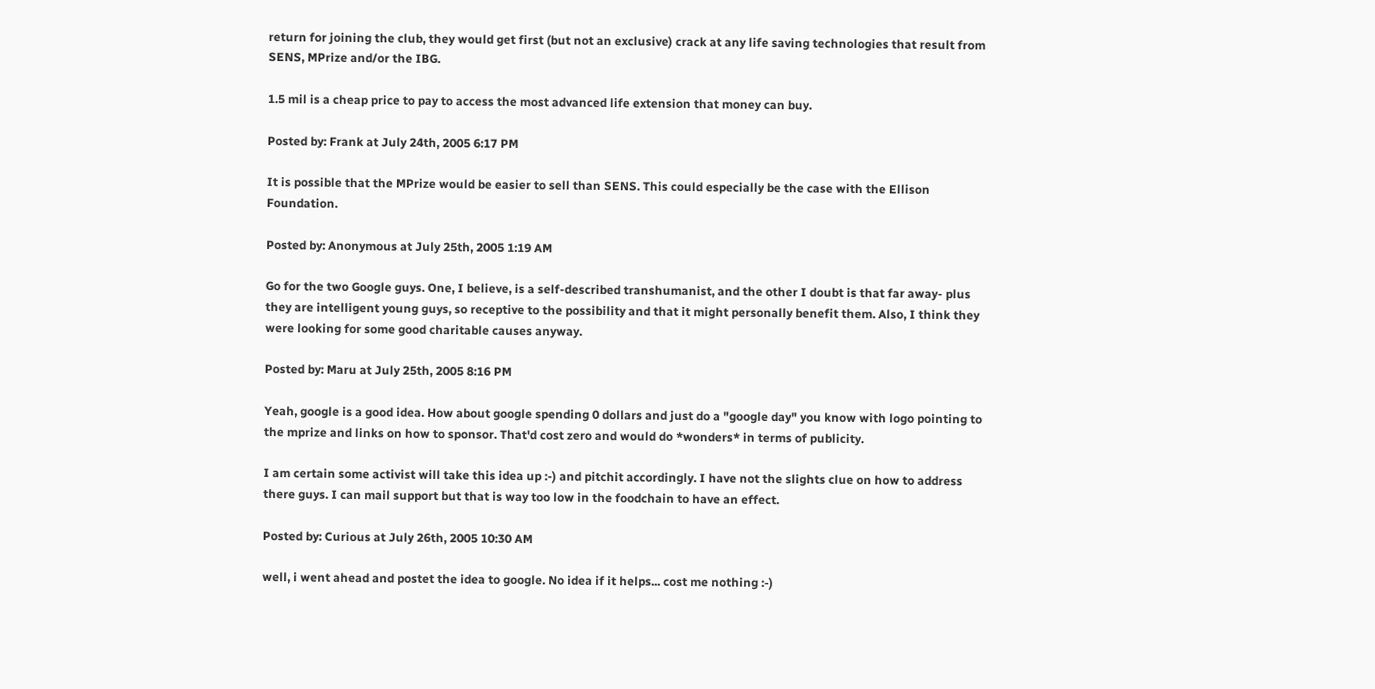return for joining the club, they would get first (but not an exclusive) crack at any life saving technologies that result from SENS, MPrize and/or the IBG.

1.5 mil is a cheap price to pay to access the most advanced life extension that money can buy.

Posted by: Frank at July 24th, 2005 6:17 PM

It is possible that the MPrize would be easier to sell than SENS. This could especially be the case with the Ellison Foundation.

Posted by: Anonymous at July 25th, 2005 1:19 AM

Go for the two Google guys. One, I believe, is a self-described transhumanist, and the other I doubt is that far away- plus they are intelligent young guys, so receptive to the possibility and that it might personally benefit them. Also, I think they were looking for some good charitable causes anyway.

Posted by: Maru at July 25th, 2005 8:16 PM

Yeah, google is a good idea. How about google spending 0 dollars and just do a "google day" you know with logo pointing to the mprize and links on how to sponsor. That'd cost zero and would do *wonders* in terms of publicity.

I am certain some activist will take this idea up :-) and pitchit accordingly. I have not the slights clue on how to address there guys. I can mail support but that is way too low in the foodchain to have an effect.

Posted by: Curious at July 26th, 2005 10:30 AM

well, i went ahead and postet the idea to google. No idea if it helps... cost me nothing :-)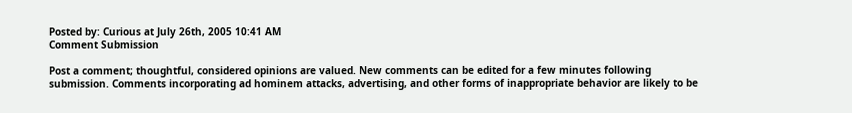Posted by: Curious at July 26th, 2005 10:41 AM
Comment Submission

Post a comment; thoughtful, considered opinions are valued. New comments can be edited for a few minutes following submission. Comments incorporating ad hominem attacks, advertising, and other forms of inappropriate behavior are likely to be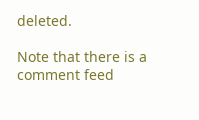deleted.

Note that there is a comment feed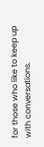for those who like to keep up with conversations.